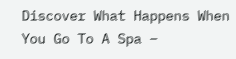Discover What Happens When You Go To A Spa –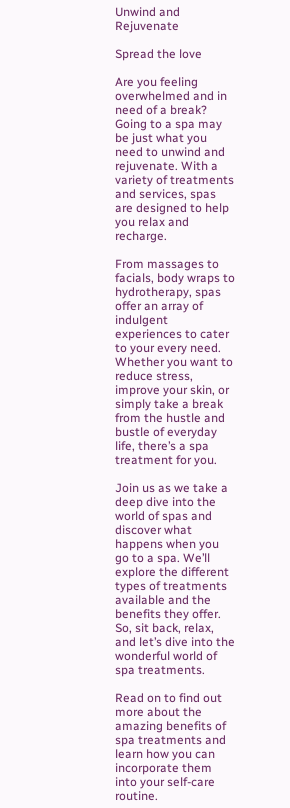Unwind and Rejuvenate

Spread the love

Are you feeling overwhelmed and in need of a break? Going to a spa may be just what you need to unwind and rejuvenate. With a variety of treatments and services, spas are designed to help you relax and recharge.

From massages to facials, body wraps to hydrotherapy, spas offer an array of indulgent experiences to cater to your every need. Whether you want to reduce stress, improve your skin, or simply take a break from the hustle and bustle of everyday life, there’s a spa treatment for you.

Join us as we take a deep dive into the world of spas and discover what happens when you go to a spa. We’ll explore the different types of treatments available and the benefits they offer. So, sit back, relax, and let’s dive into the wonderful world of spa treatments.

Read on to find out more about the amazing benefits of spa treatments and learn how you can incorporate them into your self-care routine.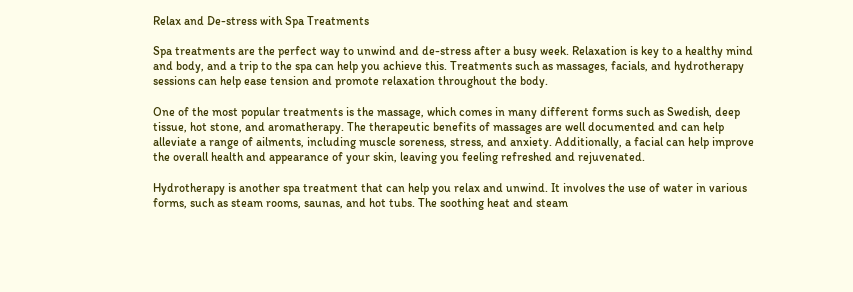Relax and De-stress with Spa Treatments

Spa treatments are the perfect way to unwind and de-stress after a busy week. Relaxation is key to a healthy mind and body, and a trip to the spa can help you achieve this. Treatments such as massages, facials, and hydrotherapy sessions can help ease tension and promote relaxation throughout the body.

One of the most popular treatments is the massage, which comes in many different forms such as Swedish, deep tissue, hot stone, and aromatherapy. The therapeutic benefits of massages are well documented and can help alleviate a range of ailments, including muscle soreness, stress, and anxiety. Additionally, a facial can help improve the overall health and appearance of your skin, leaving you feeling refreshed and rejuvenated.

Hydrotherapy is another spa treatment that can help you relax and unwind. It involves the use of water in various forms, such as steam rooms, saunas, and hot tubs. The soothing heat and steam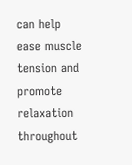can help ease muscle tension and promote relaxation throughout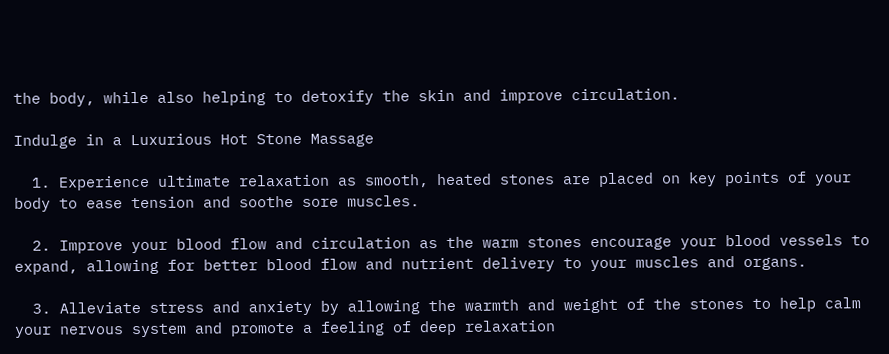the body, while also helping to detoxify the skin and improve circulation.

Indulge in a Luxurious Hot Stone Massage

  1. Experience ultimate relaxation as smooth, heated stones are placed on key points of your body to ease tension and soothe sore muscles.

  2. Improve your blood flow and circulation as the warm stones encourage your blood vessels to expand, allowing for better blood flow and nutrient delivery to your muscles and organs.

  3. Alleviate stress and anxiety by allowing the warmth and weight of the stones to help calm your nervous system and promote a feeling of deep relaxation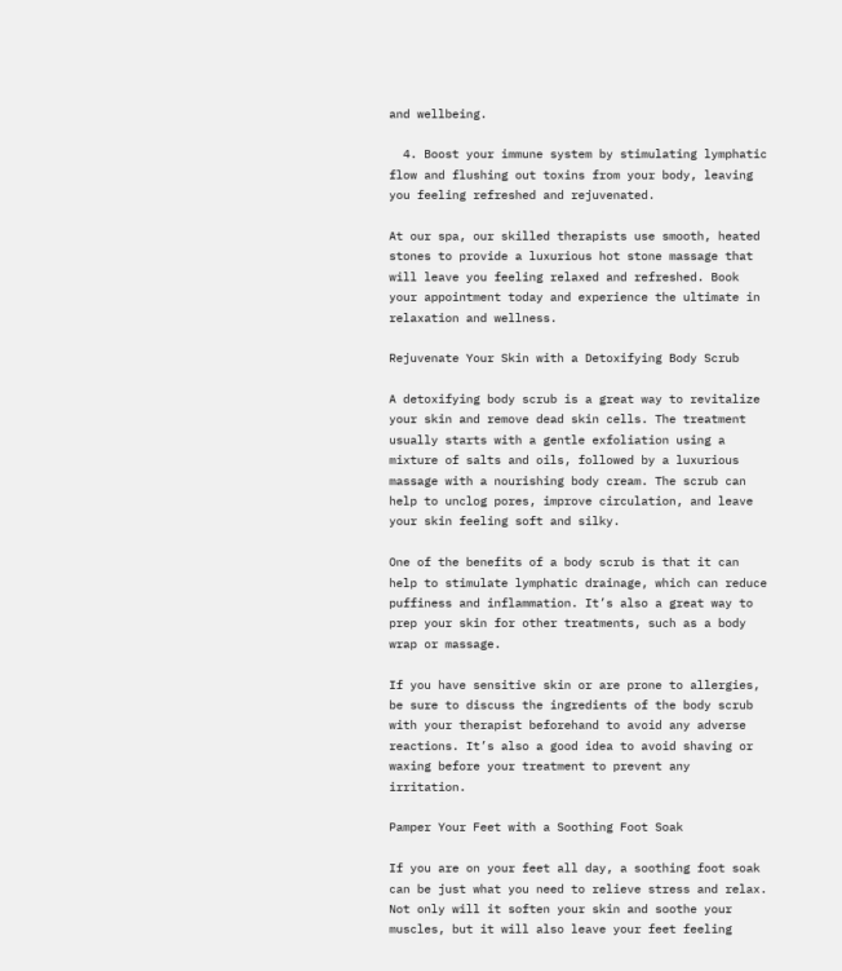and wellbeing.

  4. Boost your immune system by stimulating lymphatic flow and flushing out toxins from your body, leaving you feeling refreshed and rejuvenated.

At our spa, our skilled therapists use smooth, heated stones to provide a luxurious hot stone massage that will leave you feeling relaxed and refreshed. Book your appointment today and experience the ultimate in relaxation and wellness.

Rejuvenate Your Skin with a Detoxifying Body Scrub

A detoxifying body scrub is a great way to revitalize your skin and remove dead skin cells. The treatment usually starts with a gentle exfoliation using a mixture of salts and oils, followed by a luxurious massage with a nourishing body cream. The scrub can help to unclog pores, improve circulation, and leave your skin feeling soft and silky.

One of the benefits of a body scrub is that it can help to stimulate lymphatic drainage, which can reduce puffiness and inflammation. It’s also a great way to prep your skin for other treatments, such as a body wrap or massage.

If you have sensitive skin or are prone to allergies, be sure to discuss the ingredients of the body scrub with your therapist beforehand to avoid any adverse reactions. It’s also a good idea to avoid shaving or waxing before your treatment to prevent any irritation.

Pamper Your Feet with a Soothing Foot Soak

If you are on your feet all day, a soothing foot soak can be just what you need to relieve stress and relax. Not only will it soften your skin and soothe your muscles, but it will also leave your feet feeling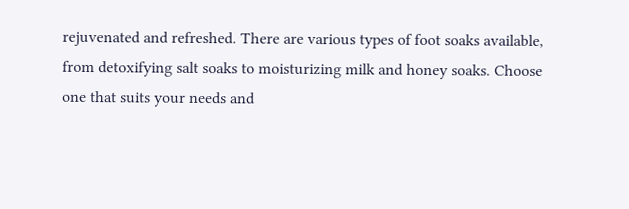rejuvenated and refreshed. There are various types of foot soaks available, from detoxifying salt soaks to moisturizing milk and honey soaks. Choose one that suits your needs and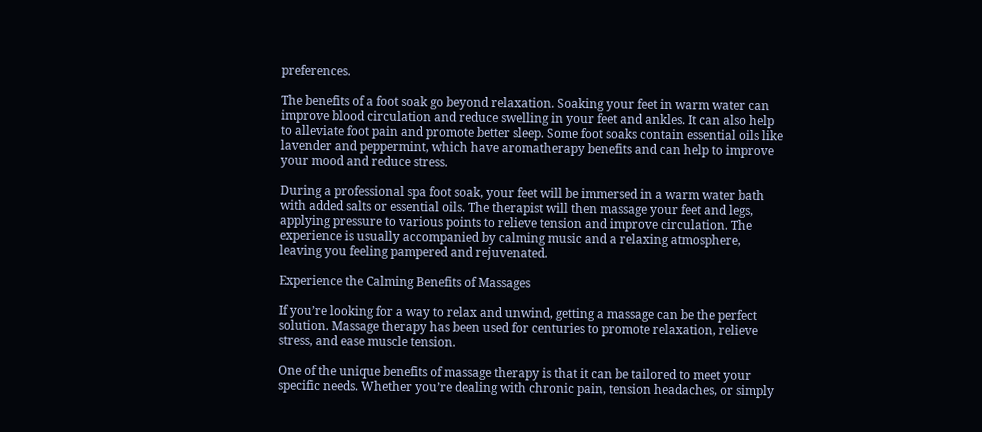preferences.

The benefits of a foot soak go beyond relaxation. Soaking your feet in warm water can improve blood circulation and reduce swelling in your feet and ankles. It can also help to alleviate foot pain and promote better sleep. Some foot soaks contain essential oils like lavender and peppermint, which have aromatherapy benefits and can help to improve your mood and reduce stress.

During a professional spa foot soak, your feet will be immersed in a warm water bath with added salts or essential oils. The therapist will then massage your feet and legs, applying pressure to various points to relieve tension and improve circulation. The experience is usually accompanied by calming music and a relaxing atmosphere, leaving you feeling pampered and rejuvenated.

Experience the Calming Benefits of Massages

If you’re looking for a way to relax and unwind, getting a massage can be the perfect solution. Massage therapy has been used for centuries to promote relaxation, relieve stress, and ease muscle tension.

One of the unique benefits of massage therapy is that it can be tailored to meet your specific needs. Whether you’re dealing with chronic pain, tension headaches, or simply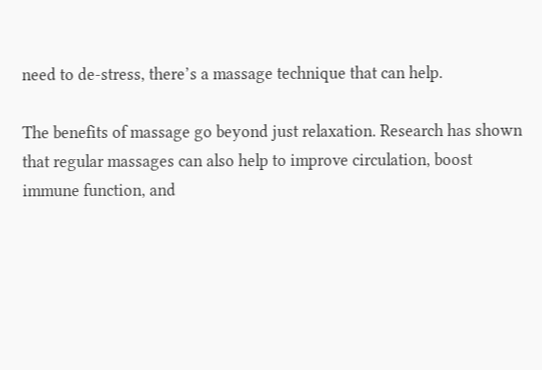need to de-stress, there’s a massage technique that can help.

The benefits of massage go beyond just relaxation. Research has shown that regular massages can also help to improve circulation, boost immune function, and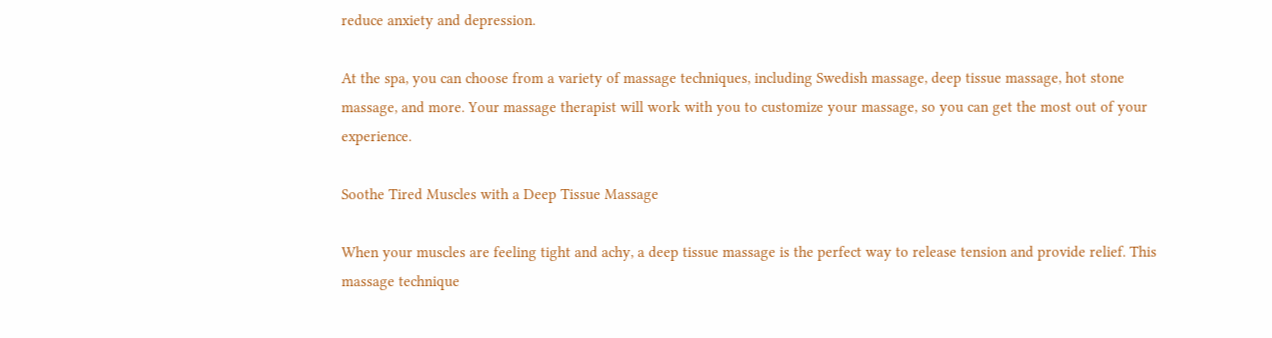reduce anxiety and depression.

At the spa, you can choose from a variety of massage techniques, including Swedish massage, deep tissue massage, hot stone massage, and more. Your massage therapist will work with you to customize your massage, so you can get the most out of your experience.

Soothe Tired Muscles with a Deep Tissue Massage

When your muscles are feeling tight and achy, a deep tissue massage is the perfect way to release tension and provide relief. This massage technique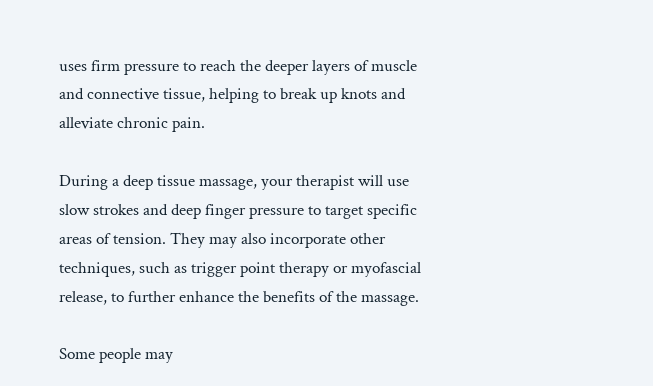uses firm pressure to reach the deeper layers of muscle and connective tissue, helping to break up knots and alleviate chronic pain.

During a deep tissue massage, your therapist will use slow strokes and deep finger pressure to target specific areas of tension. They may also incorporate other techniques, such as trigger point therapy or myofascial release, to further enhance the benefits of the massage.

Some people may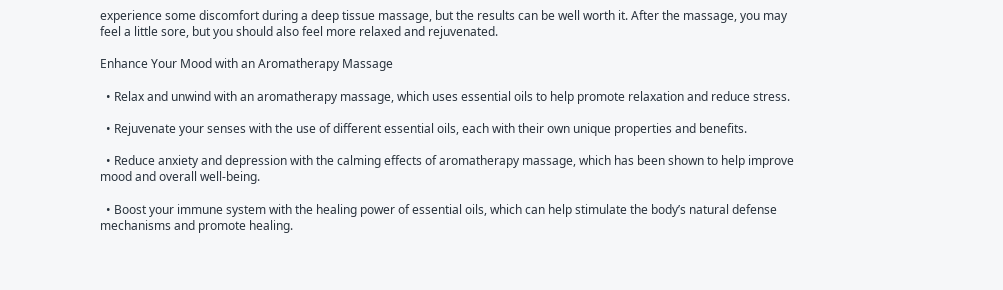experience some discomfort during a deep tissue massage, but the results can be well worth it. After the massage, you may feel a little sore, but you should also feel more relaxed and rejuvenated.

Enhance Your Mood with an Aromatherapy Massage

  • Relax and unwind with an aromatherapy massage, which uses essential oils to help promote relaxation and reduce stress.

  • Rejuvenate your senses with the use of different essential oils, each with their own unique properties and benefits.

  • Reduce anxiety and depression with the calming effects of aromatherapy massage, which has been shown to help improve mood and overall well-being.

  • Boost your immune system with the healing power of essential oils, which can help stimulate the body’s natural defense mechanisms and promote healing.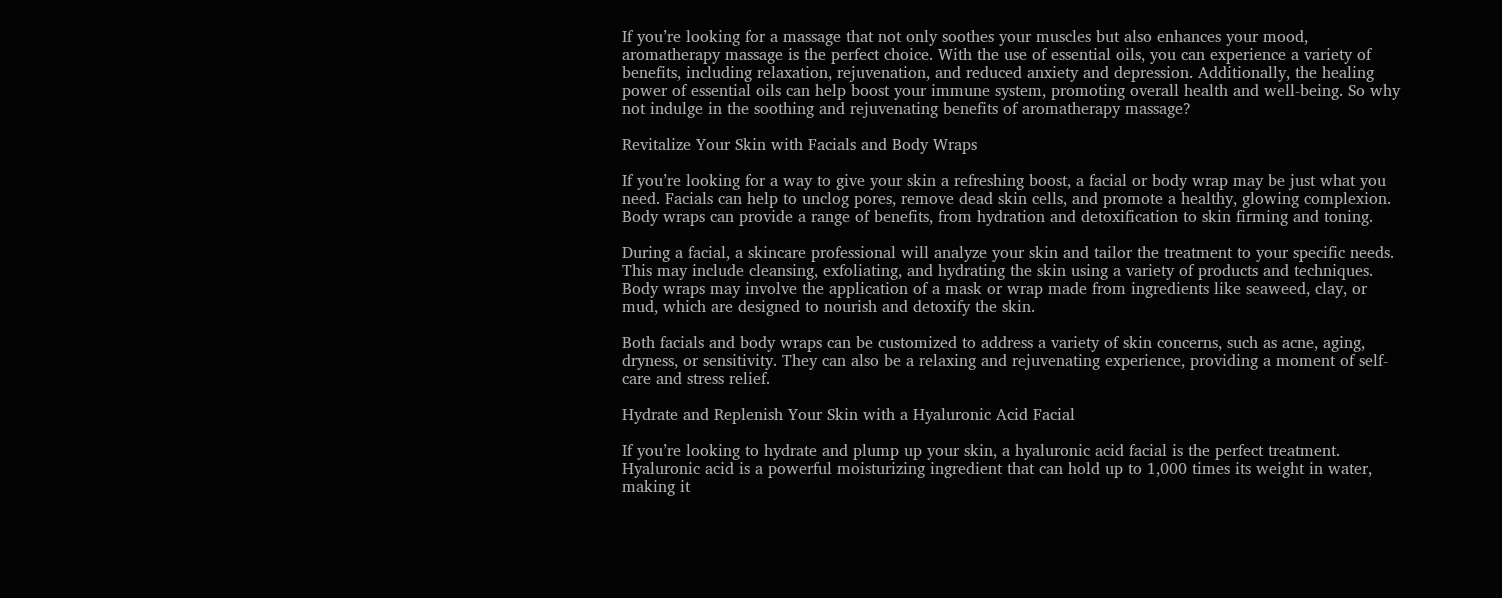If you’re looking for a massage that not only soothes your muscles but also enhances your mood, aromatherapy massage is the perfect choice. With the use of essential oils, you can experience a variety of benefits, including relaxation, rejuvenation, and reduced anxiety and depression. Additionally, the healing power of essential oils can help boost your immune system, promoting overall health and well-being. So why not indulge in the soothing and rejuvenating benefits of aromatherapy massage?

Revitalize Your Skin with Facials and Body Wraps

If you’re looking for a way to give your skin a refreshing boost, a facial or body wrap may be just what you need. Facials can help to unclog pores, remove dead skin cells, and promote a healthy, glowing complexion. Body wraps can provide a range of benefits, from hydration and detoxification to skin firming and toning.

During a facial, a skincare professional will analyze your skin and tailor the treatment to your specific needs. This may include cleansing, exfoliating, and hydrating the skin using a variety of products and techniques. Body wraps may involve the application of a mask or wrap made from ingredients like seaweed, clay, or mud, which are designed to nourish and detoxify the skin.

Both facials and body wraps can be customized to address a variety of skin concerns, such as acne, aging, dryness, or sensitivity. They can also be a relaxing and rejuvenating experience, providing a moment of self-care and stress relief.

Hydrate and Replenish Your Skin with a Hyaluronic Acid Facial

If you’re looking to hydrate and plump up your skin, a hyaluronic acid facial is the perfect treatment. Hyaluronic acid is a powerful moisturizing ingredient that can hold up to 1,000 times its weight in water, making it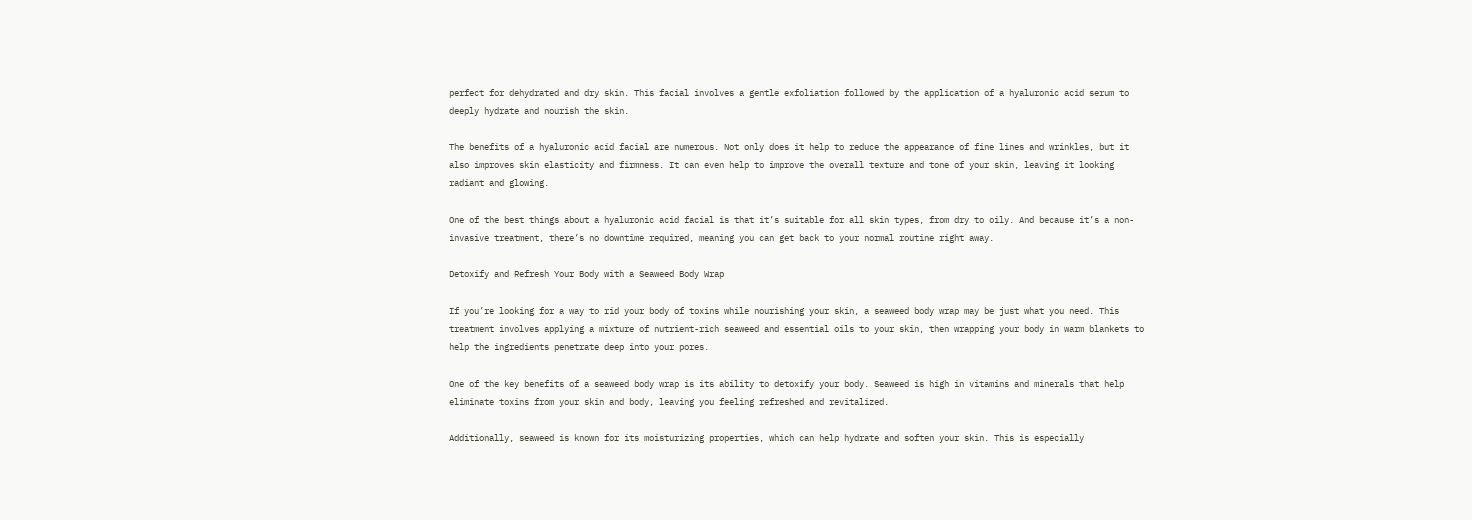perfect for dehydrated and dry skin. This facial involves a gentle exfoliation followed by the application of a hyaluronic acid serum to deeply hydrate and nourish the skin.

The benefits of a hyaluronic acid facial are numerous. Not only does it help to reduce the appearance of fine lines and wrinkles, but it also improves skin elasticity and firmness. It can even help to improve the overall texture and tone of your skin, leaving it looking radiant and glowing.

One of the best things about a hyaluronic acid facial is that it’s suitable for all skin types, from dry to oily. And because it’s a non-invasive treatment, there’s no downtime required, meaning you can get back to your normal routine right away.

Detoxify and Refresh Your Body with a Seaweed Body Wrap

If you’re looking for a way to rid your body of toxins while nourishing your skin, a seaweed body wrap may be just what you need. This treatment involves applying a mixture of nutrient-rich seaweed and essential oils to your skin, then wrapping your body in warm blankets to help the ingredients penetrate deep into your pores.

One of the key benefits of a seaweed body wrap is its ability to detoxify your body. Seaweed is high in vitamins and minerals that help eliminate toxins from your skin and body, leaving you feeling refreshed and revitalized.

Additionally, seaweed is known for its moisturizing properties, which can help hydrate and soften your skin. This is especially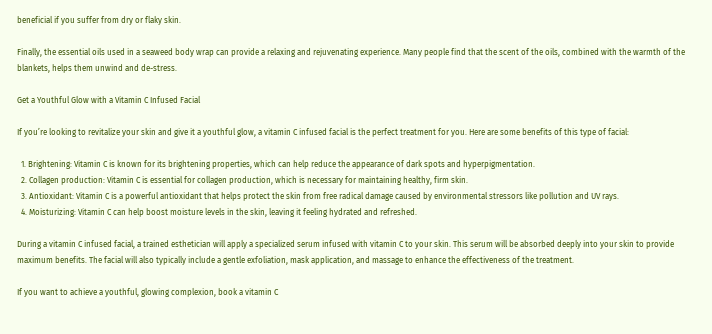beneficial if you suffer from dry or flaky skin.

Finally, the essential oils used in a seaweed body wrap can provide a relaxing and rejuvenating experience. Many people find that the scent of the oils, combined with the warmth of the blankets, helps them unwind and de-stress.

Get a Youthful Glow with a Vitamin C Infused Facial

If you’re looking to revitalize your skin and give it a youthful glow, a vitamin C infused facial is the perfect treatment for you. Here are some benefits of this type of facial:

  1. Brightening: Vitamin C is known for its brightening properties, which can help reduce the appearance of dark spots and hyperpigmentation.
  2. Collagen production: Vitamin C is essential for collagen production, which is necessary for maintaining healthy, firm skin.
  3. Antioxidant: Vitamin C is a powerful antioxidant that helps protect the skin from free radical damage caused by environmental stressors like pollution and UV rays.
  4. Moisturizing: Vitamin C can help boost moisture levels in the skin, leaving it feeling hydrated and refreshed.

During a vitamin C infused facial, a trained esthetician will apply a specialized serum infused with vitamin C to your skin. This serum will be absorbed deeply into your skin to provide maximum benefits. The facial will also typically include a gentle exfoliation, mask application, and massage to enhance the effectiveness of the treatment.

If you want to achieve a youthful, glowing complexion, book a vitamin C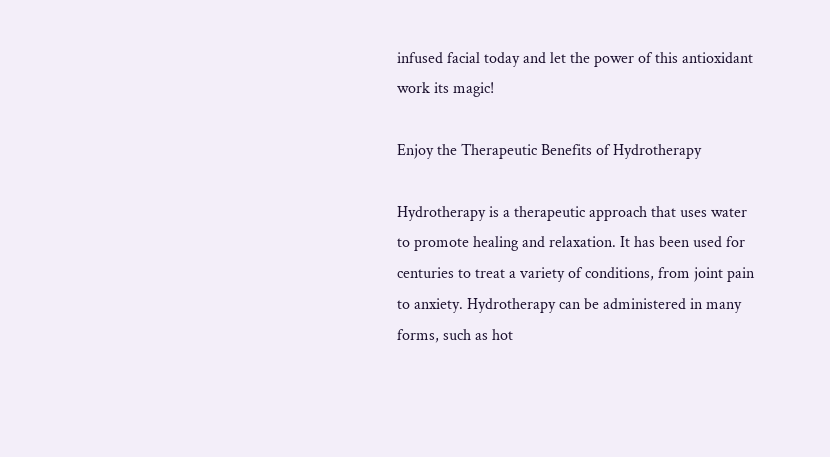infused facial today and let the power of this antioxidant work its magic!

Enjoy the Therapeutic Benefits of Hydrotherapy

Hydrotherapy is a therapeutic approach that uses water to promote healing and relaxation. It has been used for centuries to treat a variety of conditions, from joint pain to anxiety. Hydrotherapy can be administered in many forms, such as hot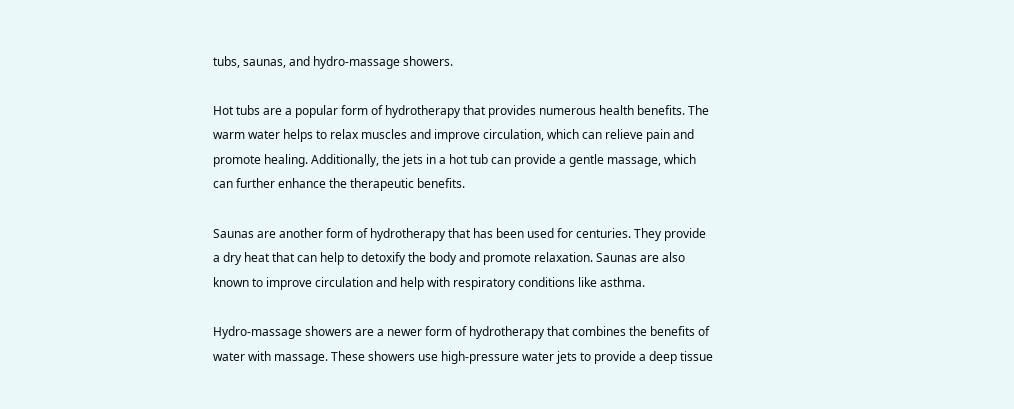tubs, saunas, and hydro-massage showers.

Hot tubs are a popular form of hydrotherapy that provides numerous health benefits. The warm water helps to relax muscles and improve circulation, which can relieve pain and promote healing. Additionally, the jets in a hot tub can provide a gentle massage, which can further enhance the therapeutic benefits.

Saunas are another form of hydrotherapy that has been used for centuries. They provide a dry heat that can help to detoxify the body and promote relaxation. Saunas are also known to improve circulation and help with respiratory conditions like asthma.

Hydro-massage showers are a newer form of hydrotherapy that combines the benefits of water with massage. These showers use high-pressure water jets to provide a deep tissue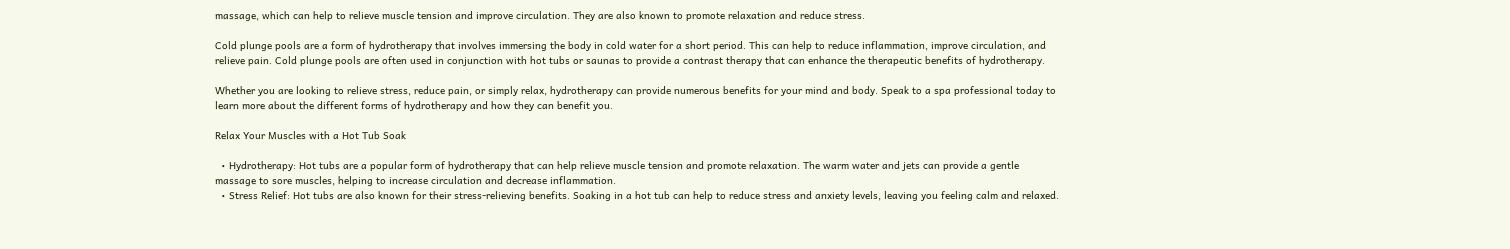massage, which can help to relieve muscle tension and improve circulation. They are also known to promote relaxation and reduce stress.

Cold plunge pools are a form of hydrotherapy that involves immersing the body in cold water for a short period. This can help to reduce inflammation, improve circulation, and relieve pain. Cold plunge pools are often used in conjunction with hot tubs or saunas to provide a contrast therapy that can enhance the therapeutic benefits of hydrotherapy.

Whether you are looking to relieve stress, reduce pain, or simply relax, hydrotherapy can provide numerous benefits for your mind and body. Speak to a spa professional today to learn more about the different forms of hydrotherapy and how they can benefit you.

Relax Your Muscles with a Hot Tub Soak

  • Hydrotherapy: Hot tubs are a popular form of hydrotherapy that can help relieve muscle tension and promote relaxation. The warm water and jets can provide a gentle massage to sore muscles, helping to increase circulation and decrease inflammation.
  • Stress Relief: Hot tubs are also known for their stress-relieving benefits. Soaking in a hot tub can help to reduce stress and anxiety levels, leaving you feeling calm and relaxed.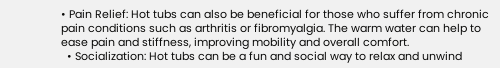• Pain Relief: Hot tubs can also be beneficial for those who suffer from chronic pain conditions such as arthritis or fibromyalgia. The warm water can help to ease pain and stiffness, improving mobility and overall comfort.
  • Socialization: Hot tubs can be a fun and social way to relax and unwind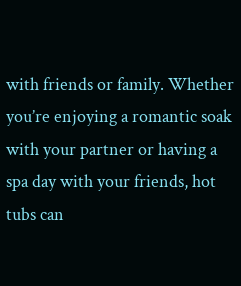with friends or family. Whether you’re enjoying a romantic soak with your partner or having a spa day with your friends, hot tubs can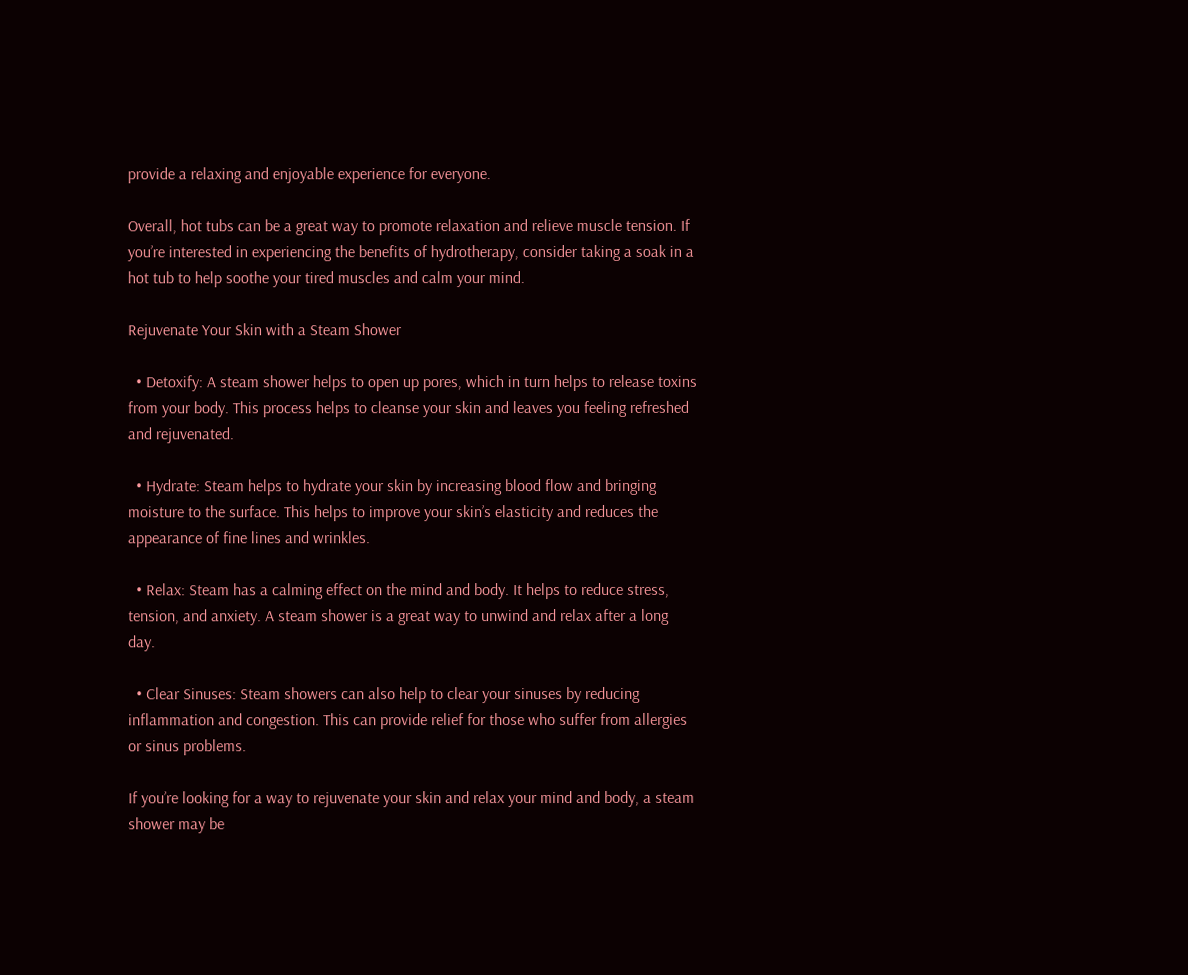provide a relaxing and enjoyable experience for everyone.

Overall, hot tubs can be a great way to promote relaxation and relieve muscle tension. If you’re interested in experiencing the benefits of hydrotherapy, consider taking a soak in a hot tub to help soothe your tired muscles and calm your mind.

Rejuvenate Your Skin with a Steam Shower

  • Detoxify: A steam shower helps to open up pores, which in turn helps to release toxins from your body. This process helps to cleanse your skin and leaves you feeling refreshed and rejuvenated.

  • Hydrate: Steam helps to hydrate your skin by increasing blood flow and bringing moisture to the surface. This helps to improve your skin’s elasticity and reduces the appearance of fine lines and wrinkles.

  • Relax: Steam has a calming effect on the mind and body. It helps to reduce stress, tension, and anxiety. A steam shower is a great way to unwind and relax after a long day.

  • Clear Sinuses: Steam showers can also help to clear your sinuses by reducing inflammation and congestion. This can provide relief for those who suffer from allergies or sinus problems.

If you’re looking for a way to rejuvenate your skin and relax your mind and body, a steam shower may be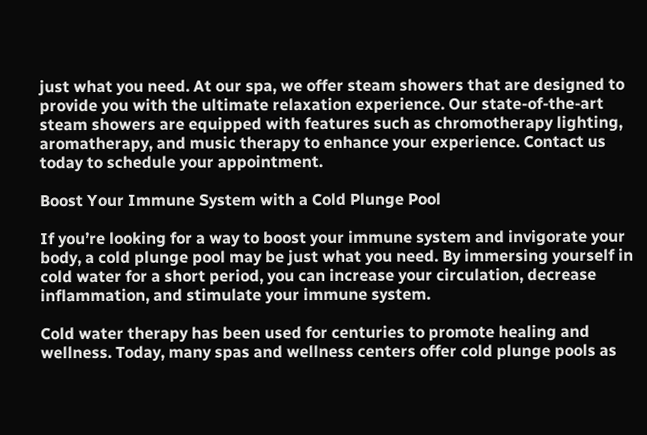just what you need. At our spa, we offer steam showers that are designed to provide you with the ultimate relaxation experience. Our state-of-the-art steam showers are equipped with features such as chromotherapy lighting, aromatherapy, and music therapy to enhance your experience. Contact us today to schedule your appointment.

Boost Your Immune System with a Cold Plunge Pool

If you’re looking for a way to boost your immune system and invigorate your body, a cold plunge pool may be just what you need. By immersing yourself in cold water for a short period, you can increase your circulation, decrease inflammation, and stimulate your immune system.

Cold water therapy has been used for centuries to promote healing and wellness. Today, many spas and wellness centers offer cold plunge pools as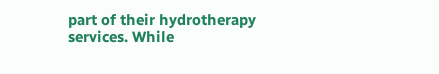part of their hydrotherapy services. While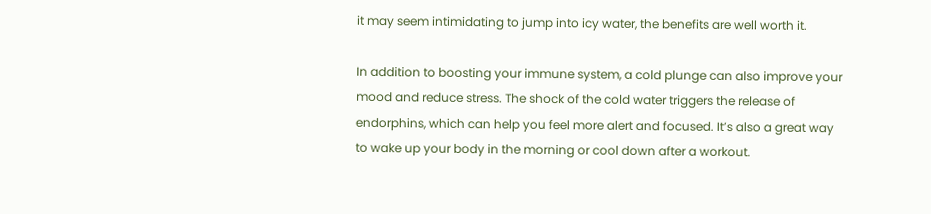it may seem intimidating to jump into icy water, the benefits are well worth it.

In addition to boosting your immune system, a cold plunge can also improve your mood and reduce stress. The shock of the cold water triggers the release of endorphins, which can help you feel more alert and focused. It’s also a great way to wake up your body in the morning or cool down after a workout.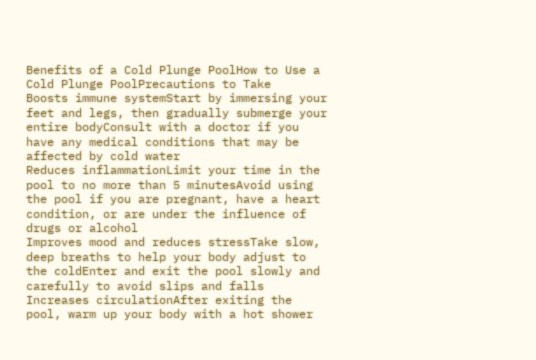Benefits of a Cold Plunge PoolHow to Use a Cold Plunge PoolPrecautions to Take
Boosts immune systemStart by immersing your feet and legs, then gradually submerge your entire bodyConsult with a doctor if you have any medical conditions that may be affected by cold water
Reduces inflammationLimit your time in the pool to no more than 5 minutesAvoid using the pool if you are pregnant, have a heart condition, or are under the influence of drugs or alcohol
Improves mood and reduces stressTake slow, deep breaths to help your body adjust to the coldEnter and exit the pool slowly and carefully to avoid slips and falls
Increases circulationAfter exiting the pool, warm up your body with a hot shower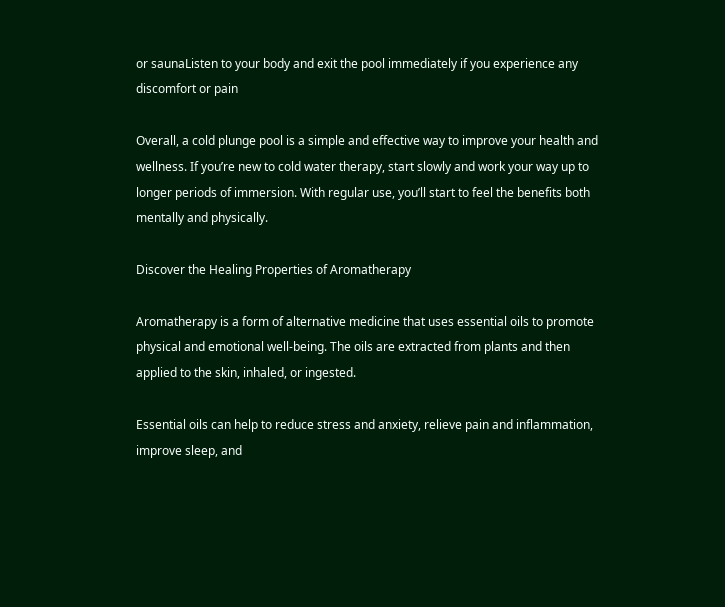or saunaListen to your body and exit the pool immediately if you experience any discomfort or pain

Overall, a cold plunge pool is a simple and effective way to improve your health and wellness. If you’re new to cold water therapy, start slowly and work your way up to longer periods of immersion. With regular use, you’ll start to feel the benefits both mentally and physically.

Discover the Healing Properties of Aromatherapy

Aromatherapy is a form of alternative medicine that uses essential oils to promote physical and emotional well-being. The oils are extracted from plants and then applied to the skin, inhaled, or ingested.

Essential oils can help to reduce stress and anxiety, relieve pain and inflammation, improve sleep, and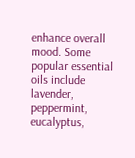enhance overall mood. Some popular essential oils include lavender, peppermint, eucalyptus,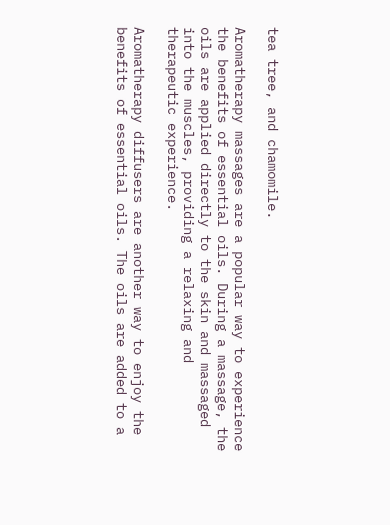tea tree, and chamomile.

Aromatherapy massages are a popular way to experience the benefits of essential oils. During a massage, the oils are applied directly to the skin and massaged into the muscles, providing a relaxing and therapeutic experience.

Aromatherapy diffusers are another way to enjoy the benefits of essential oils. The oils are added to a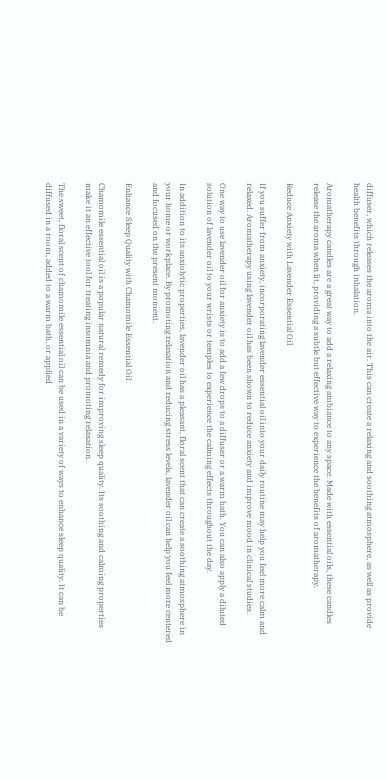diffuser, which releases the aroma into the air. This can create a relaxing and soothing atmosphere, as well as provide health benefits through inhalation.

Aromatherapy candles are a great way to add a relaxing ambiance to any space. Made with essential oils, these candles release the aroma when lit, providing a subtle but effective way to experience the benefits of aromatherapy.

Reduce Anxiety with Lavender Essential Oil

If you suffer from anxiety, incorporating lavender essential oil into your daily routine may help you feel more calm and relaxed. Aromatherapy using lavender oil has been shown to reduce anxiety and improve mood in clinical studies.

One way to use lavender oil for anxiety is to add a few drops to a diffuser or a warm bath. You can also apply a diluted solution of lavender oil to your wrists or temples to experience the calming effects throughout the day.

In addition to its anxiolytic properties, lavender oil has a pleasant, floral scent that can create a soothing atmosphere in your home or workplace. By promoting relaxation and reducing stress levels, lavender oil can help you feel more centered and focused on the present moment.

Enhance Sleep Quality with Chamomile Essential Oil

Chamomile essential oil is a popular natural remedy for improving sleep quality. Its soothing and calming properties make it an effective tool for treating insomnia and promoting relaxation.

The sweet, floral scent of chamomile essential oil can be used in a variety of ways to enhance sleep quality. It can be diffused in a room, added to a warm bath, or applied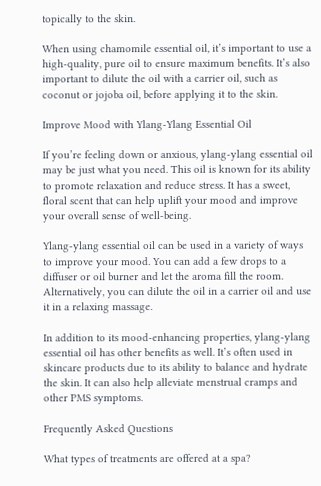topically to the skin.

When using chamomile essential oil, it’s important to use a high-quality, pure oil to ensure maximum benefits. It’s also important to dilute the oil with a carrier oil, such as coconut or jojoba oil, before applying it to the skin.

Improve Mood with Ylang-Ylang Essential Oil

If you’re feeling down or anxious, ylang-ylang essential oil may be just what you need. This oil is known for its ability to promote relaxation and reduce stress. It has a sweet, floral scent that can help uplift your mood and improve your overall sense of well-being.

Ylang-ylang essential oil can be used in a variety of ways to improve your mood. You can add a few drops to a diffuser or oil burner and let the aroma fill the room. Alternatively, you can dilute the oil in a carrier oil and use it in a relaxing massage.

In addition to its mood-enhancing properties, ylang-ylang essential oil has other benefits as well. It’s often used in skincare products due to its ability to balance and hydrate the skin. It can also help alleviate menstrual cramps and other PMS symptoms.

Frequently Asked Questions

What types of treatments are offered at a spa?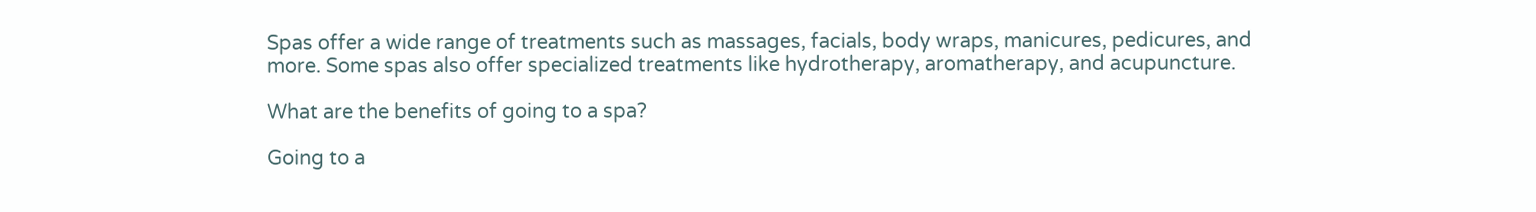Spas offer a wide range of treatments such as massages, facials, body wraps, manicures, pedicures, and more. Some spas also offer specialized treatments like hydrotherapy, aromatherapy, and acupuncture.

What are the benefits of going to a spa?

Going to a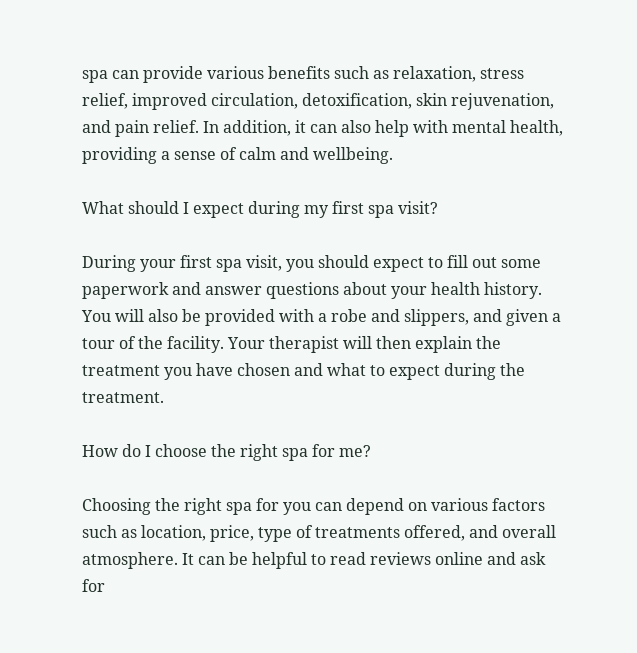spa can provide various benefits such as relaxation, stress relief, improved circulation, detoxification, skin rejuvenation, and pain relief. In addition, it can also help with mental health, providing a sense of calm and wellbeing.

What should I expect during my first spa visit?

During your first spa visit, you should expect to fill out some paperwork and answer questions about your health history. You will also be provided with a robe and slippers, and given a tour of the facility. Your therapist will then explain the treatment you have chosen and what to expect during the treatment.

How do I choose the right spa for me?

Choosing the right spa for you can depend on various factors such as location, price, type of treatments offered, and overall atmosphere. It can be helpful to read reviews online and ask for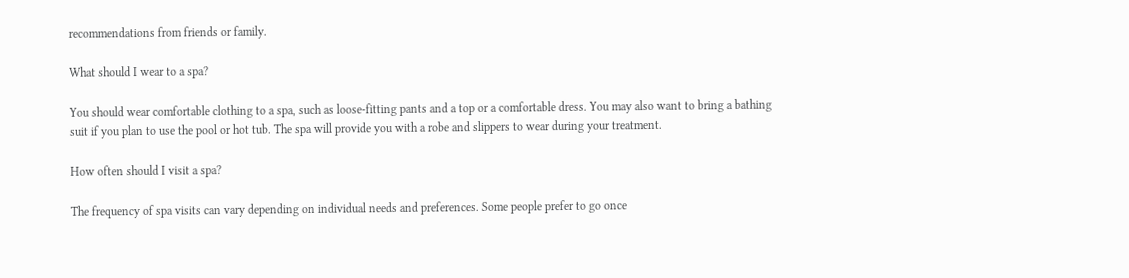recommendations from friends or family.

What should I wear to a spa?

You should wear comfortable clothing to a spa, such as loose-fitting pants and a top or a comfortable dress. You may also want to bring a bathing suit if you plan to use the pool or hot tub. The spa will provide you with a robe and slippers to wear during your treatment.

How often should I visit a spa?

The frequency of spa visits can vary depending on individual needs and preferences. Some people prefer to go once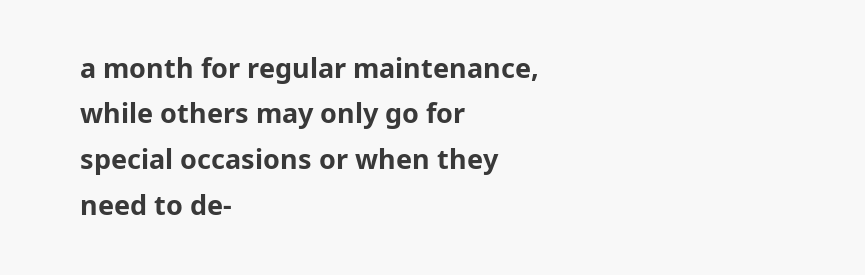a month for regular maintenance, while others may only go for special occasions or when they need to de-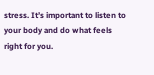stress. It’s important to listen to your body and do what feels right for you.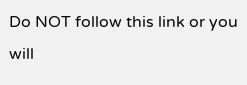Do NOT follow this link or you will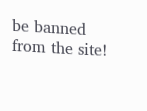be banned from the site!